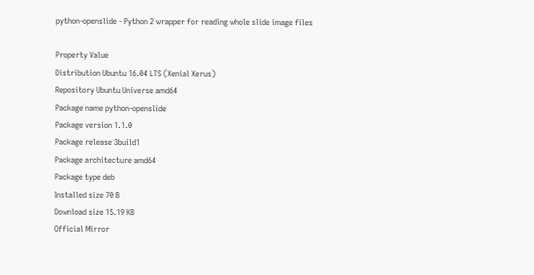python-openslide - Python 2 wrapper for reading whole slide image files

Property Value
Distribution Ubuntu 16.04 LTS (Xenial Xerus)
Repository Ubuntu Universe amd64
Package name python-openslide
Package version 1.1.0
Package release 3build1
Package architecture amd64
Package type deb
Installed size 70 B
Download size 15.19 KB
Official Mirror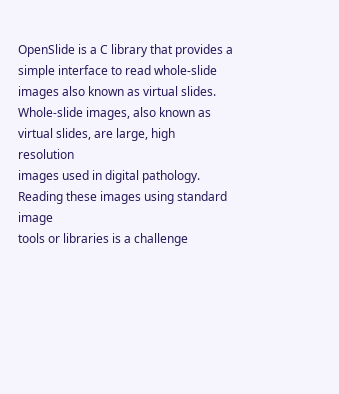OpenSlide is a C library that provides a simple interface to read whole-slide
images also known as virtual slides.
Whole-slide images, also known as virtual slides, are large, high resolution
images used in digital pathology. Reading these images using standard image
tools or libraries is a challenge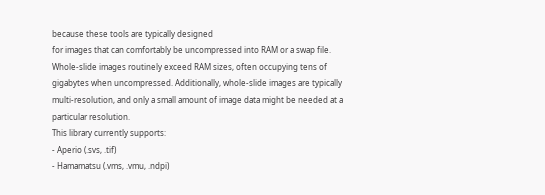because these tools are typically designed
for images that can comfortably be uncompressed into RAM or a swap file.
Whole-slide images routinely exceed RAM sizes, often occupying tens of
gigabytes when uncompressed. Additionally, whole-slide images are typically
multi-resolution, and only a small amount of image data might be needed at a
particular resolution.
This library currently supports:
- Aperio (.svs, .tif)
- Hamamatsu (.vms, .vmu, .ndpi)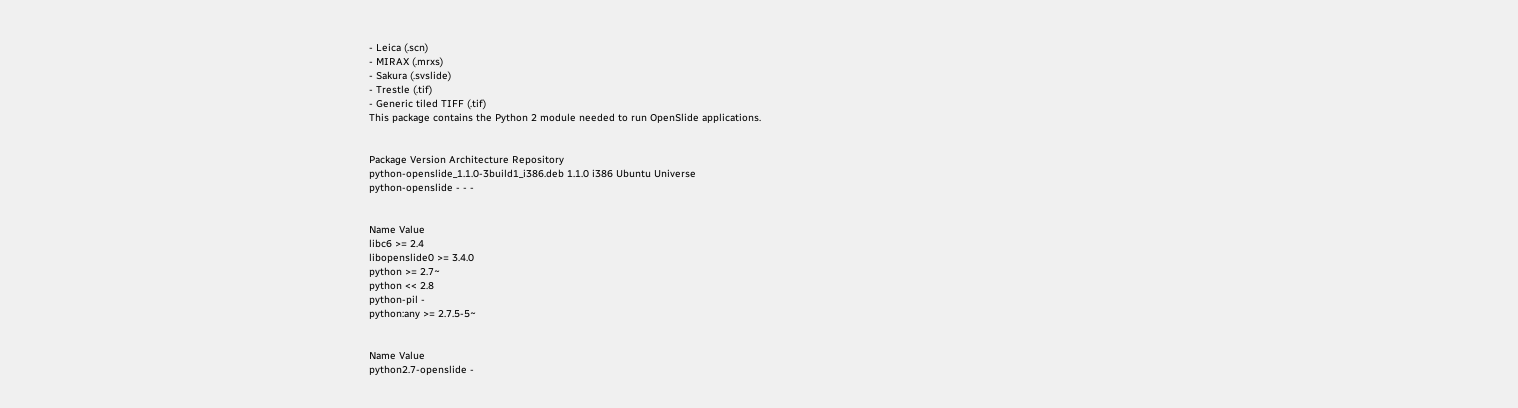- Leica (.scn)
- MIRAX (.mrxs)
- Sakura (.svslide)
- Trestle (.tif)
- Generic tiled TIFF (.tif)
This package contains the Python 2 module needed to run OpenSlide applications.


Package Version Architecture Repository
python-openslide_1.1.0-3build1_i386.deb 1.1.0 i386 Ubuntu Universe
python-openslide - - -


Name Value
libc6 >= 2.4
libopenslide0 >= 3.4.0
python >= 2.7~
python << 2.8
python-pil -
python:any >= 2.7.5-5~


Name Value
python2.7-openslide -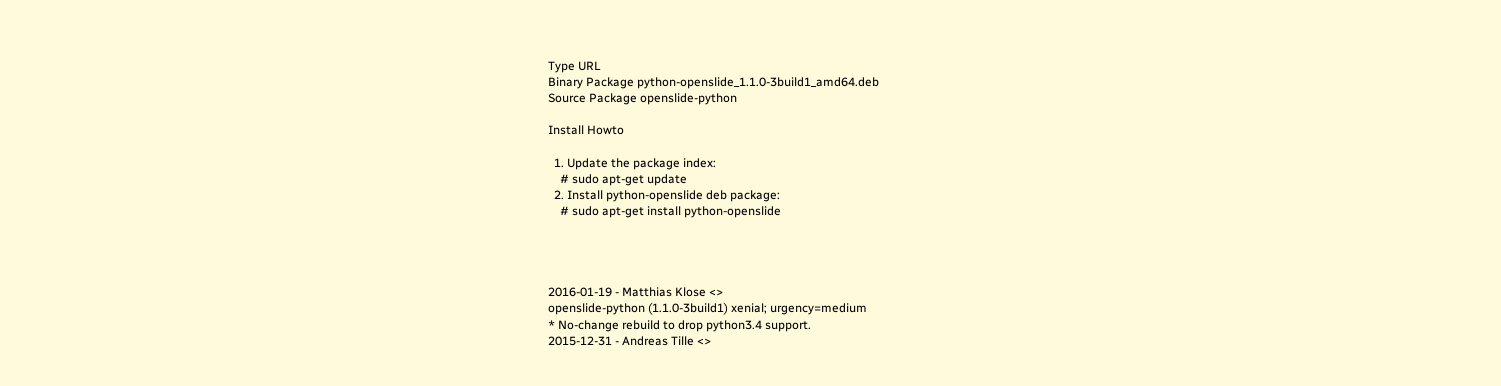Type URL
Binary Package python-openslide_1.1.0-3build1_amd64.deb
Source Package openslide-python

Install Howto

  1. Update the package index:
    # sudo apt-get update
  2. Install python-openslide deb package:
    # sudo apt-get install python-openslide




2016-01-19 - Matthias Klose <>
openslide-python (1.1.0-3build1) xenial; urgency=medium
* No-change rebuild to drop python3.4 support.
2015-12-31 - Andreas Tille <>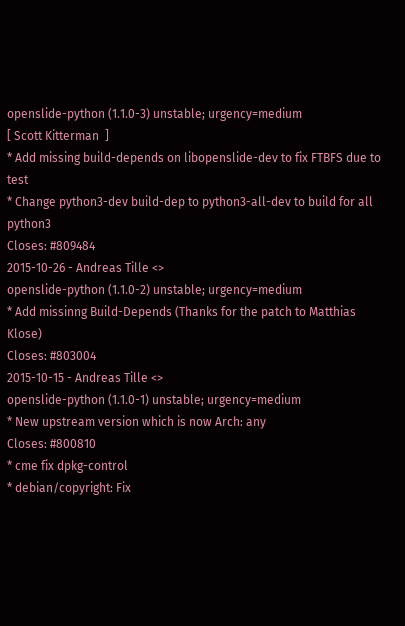openslide-python (1.1.0-3) unstable; urgency=medium
[ Scott Kitterman  ]
* Add missing build-depends on libopenslide-dev to fix FTBFS due to test
* Change python3-dev build-dep to python3-all-dev to build for all python3
Closes: #809484
2015-10-26 - Andreas Tille <>
openslide-python (1.1.0-2) unstable; urgency=medium
* Add missinng Build-Depends (Thanks for the patch to Matthias Klose)
Closes: #803004
2015-10-15 - Andreas Tille <>
openslide-python (1.1.0-1) unstable; urgency=medium
* New upstream version which is now Arch: any
Closes: #800810
* cme fix dpkg-control
* debian/copyright: Fix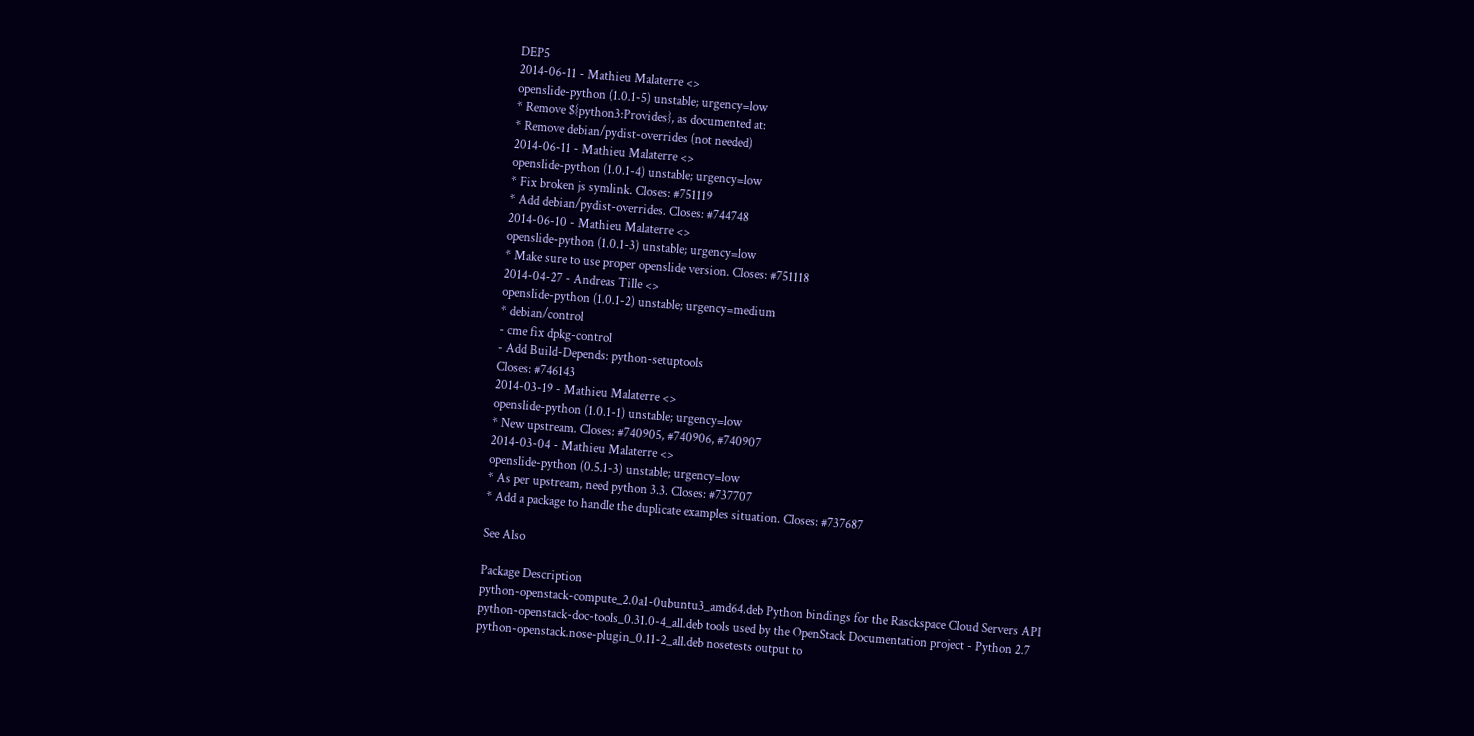DEP5
2014-06-11 - Mathieu Malaterre <>
openslide-python (1.0.1-5) unstable; urgency=low
* Remove ${python3:Provides}, as documented at:
* Remove debian/pydist-overrides (not needed)
2014-06-11 - Mathieu Malaterre <>
openslide-python (1.0.1-4) unstable; urgency=low
* Fix broken js symlink. Closes: #751119
* Add debian/pydist-overrides. Closes: #744748
2014-06-10 - Mathieu Malaterre <>
openslide-python (1.0.1-3) unstable; urgency=low
* Make sure to use proper openslide version. Closes: #751118
2014-04-27 - Andreas Tille <>
openslide-python (1.0.1-2) unstable; urgency=medium
* debian/control
- cme fix dpkg-control
- Add Build-Depends: python-setuptools
Closes: #746143
2014-03-19 - Mathieu Malaterre <>
openslide-python (1.0.1-1) unstable; urgency=low
* New upstream. Closes: #740905, #740906, #740907
2014-03-04 - Mathieu Malaterre <>
openslide-python (0.5.1-3) unstable; urgency=low
* As per upstream, need python 3.3. Closes: #737707
* Add a package to handle the duplicate examples situation. Closes: #737687

See Also

Package Description
python-openstack-compute_2.0a1-0ubuntu3_amd64.deb Python bindings for the Rasckspace Cloud Servers API
python-openstack-doc-tools_0.31.0-4_all.deb tools used by the OpenStack Documentation project - Python 2.7
python-openstack.nose-plugin_0.11-2_all.deb nosetests output to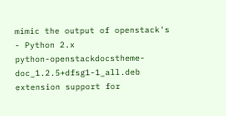mimic the output of openstack's - Python 2.x
python-openstackdocstheme-doc_1.2.5+dfsg1-1_all.deb extension support for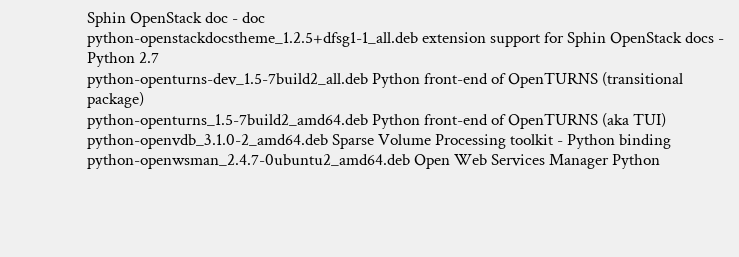Sphin OpenStack doc - doc
python-openstackdocstheme_1.2.5+dfsg1-1_all.deb extension support for Sphin OpenStack docs - Python 2.7
python-openturns-dev_1.5-7build2_all.deb Python front-end of OpenTURNS (transitional package)
python-openturns_1.5-7build2_amd64.deb Python front-end of OpenTURNS (aka TUI)
python-openvdb_3.1.0-2_amd64.deb Sparse Volume Processing toolkit - Python binding
python-openwsman_2.4.7-0ubuntu2_amd64.deb Open Web Services Manager Python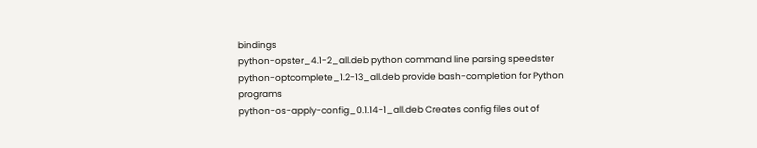bindings
python-opster_4.1-2_all.deb python command line parsing speedster
python-optcomplete_1.2-13_all.deb provide bash-completion for Python programs
python-os-apply-config_0.1.14-1_all.deb Creates config files out of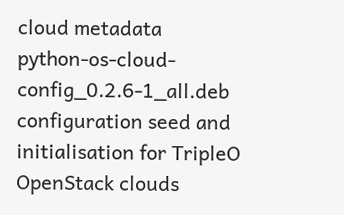cloud metadata
python-os-cloud-config_0.2.6-1_all.deb configuration seed and initialisation for TripleO OpenStack clouds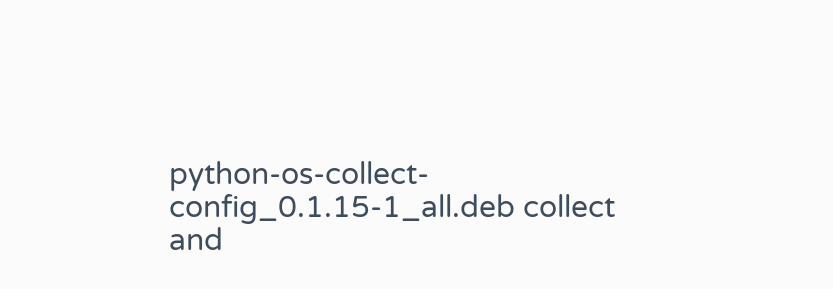python-os-collect-config_0.1.15-1_all.deb collect and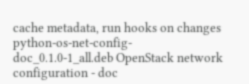cache metadata, run hooks on changes
python-os-net-config-doc_0.1.0-1_all.deb OpenStack network configuration - doc